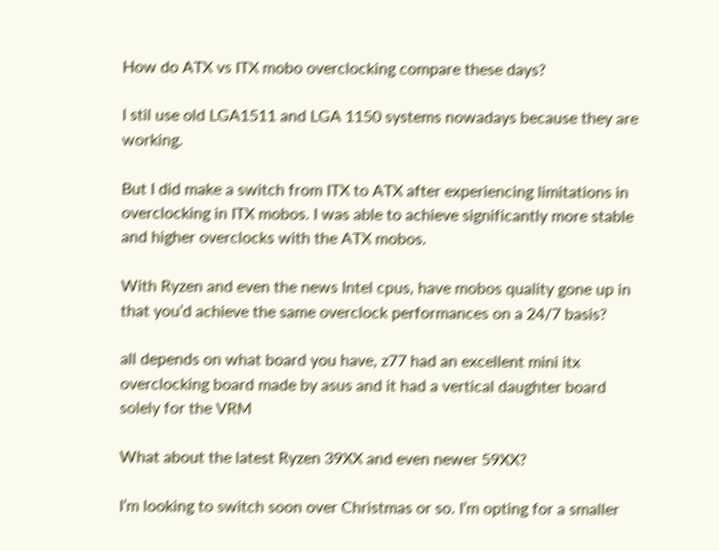How do ATX vs ITX mobo overclocking compare these days?

I stil use old LGA1511 and LGA 1150 systems nowadays because they are working.

But I did make a switch from ITX to ATX after experiencing limitations in overclocking in ITX mobos. I was able to achieve significantly more stable and higher overclocks with the ATX mobos.

With Ryzen and even the news Intel cpus, have mobos quality gone up in that you’d achieve the same overclock performances on a 24/7 basis?

all depends on what board you have, z77 had an excellent mini itx overclocking board made by asus and it had a vertical daughter board solely for the VRM

What about the latest Ryzen 39XX and even newer 59XX?

I’m looking to switch soon over Christmas or so. I’m opting for a smaller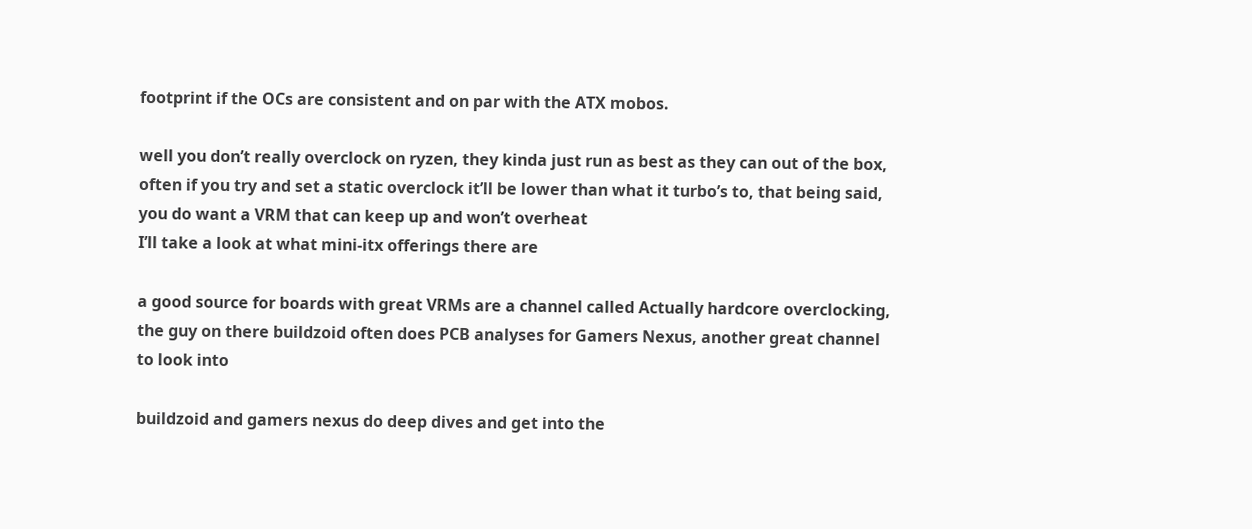footprint if the OCs are consistent and on par with the ATX mobos.

well you don’t really overclock on ryzen, they kinda just run as best as they can out of the box, often if you try and set a static overclock it’ll be lower than what it turbo’s to, that being said, you do want a VRM that can keep up and won’t overheat
I’ll take a look at what mini-itx offerings there are

a good source for boards with great VRMs are a channel called Actually hardcore overclocking, the guy on there buildzoid often does PCB analyses for Gamers Nexus, another great channel to look into

buildzoid and gamers nexus do deep dives and get into the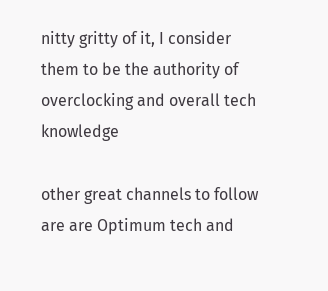nitty gritty of it, I consider them to be the authority of overclocking and overall tech knowledge

other great channels to follow are are Optimum tech and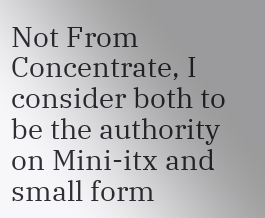Not From Concentrate, I consider both to be the authority on Mini-itx and small form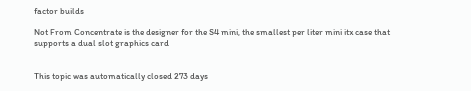factor builds

Not From Concentrate is the designer for the S4 mini, the smallest per liter mini itx case that supports a dual slot graphics card


This topic was automatically closed 273 days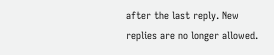after the last reply. New replies are no longer allowed.